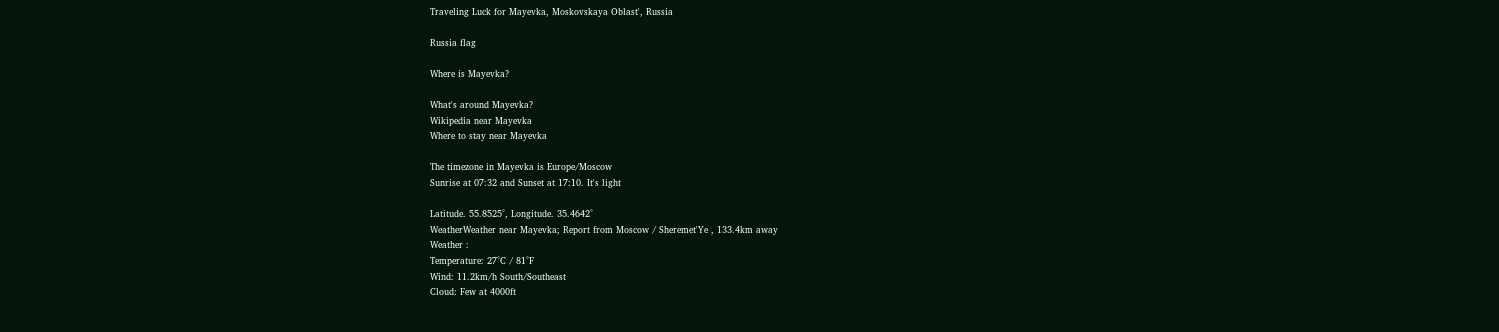Traveling Luck for Mayevka, Moskovskaya Oblast', Russia

Russia flag

Where is Mayevka?

What's around Mayevka?
Wikipedia near Mayevka
Where to stay near Mayevka

The timezone in Mayevka is Europe/Moscow
Sunrise at 07:32 and Sunset at 17:10. It's light

Latitude. 55.8525°, Longitude. 35.4642°
WeatherWeather near Mayevka; Report from Moscow / Sheremet'Ye , 133.4km away
Weather :
Temperature: 27°C / 81°F
Wind: 11.2km/h South/Southeast
Cloud: Few at 4000ft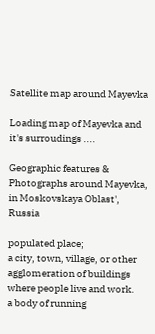Satellite map around Mayevka

Loading map of Mayevka and it's surroudings ....

Geographic features & Photographs around Mayevka, in Moskovskaya Oblast', Russia

populated place;
a city, town, village, or other agglomeration of buildings where people live and work.
a body of running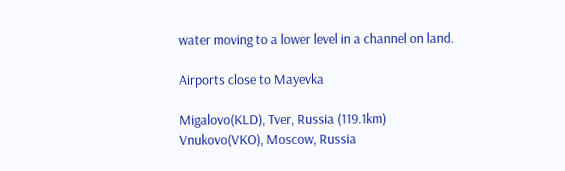water moving to a lower level in a channel on land.

Airports close to Mayevka

Migalovo(KLD), Tver, Russia (119.1km)
Vnukovo(VKO), Moscow, Russia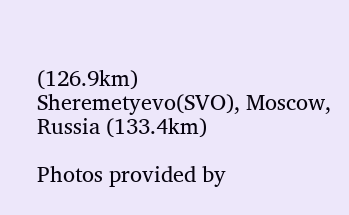(126.9km)
Sheremetyevo(SVO), Moscow, Russia (133.4km)

Photos provided by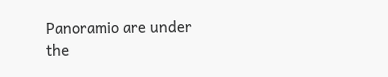Panoramio are under the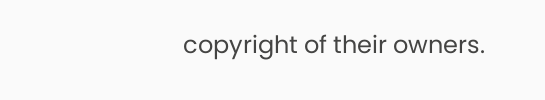copyright of their owners.